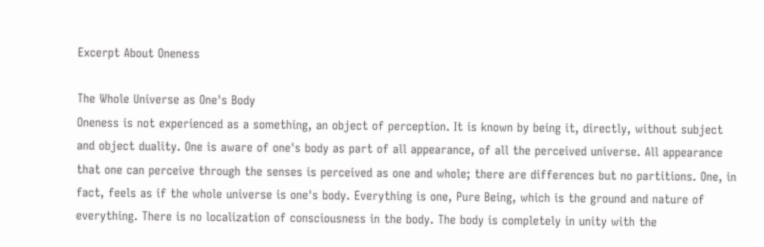Excerpt About Oneness

The Whole Universe as One's Body
Oneness is not experienced as a something, an object of perception. It is known by being it, directly, without subject and object duality. One is aware of one's body as part of all appearance, of all the perceived universe. All appearance that one can perceive through the senses is perceived as one and whole; there are differences but no partitions. One, in fact, feels as if the whole universe is one's body. Everything is one, Pure Being, which is the ground and nature of everything. There is no localization of consciousness in the body. The body is completely in unity with the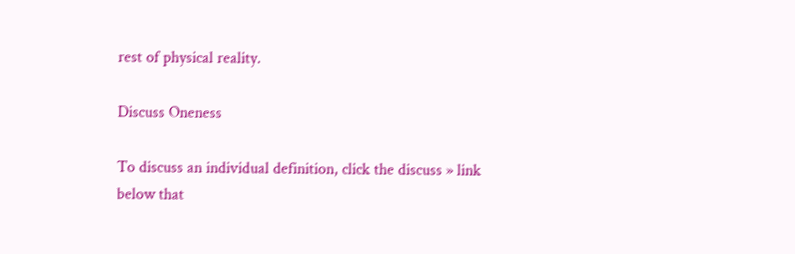rest of physical reality.

Discuss Oneness

To discuss an individual definition, click the discuss » link below that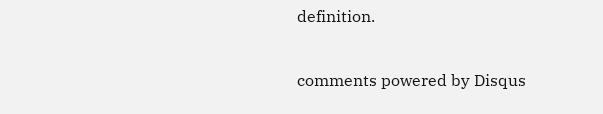definition.

comments powered by Disqus